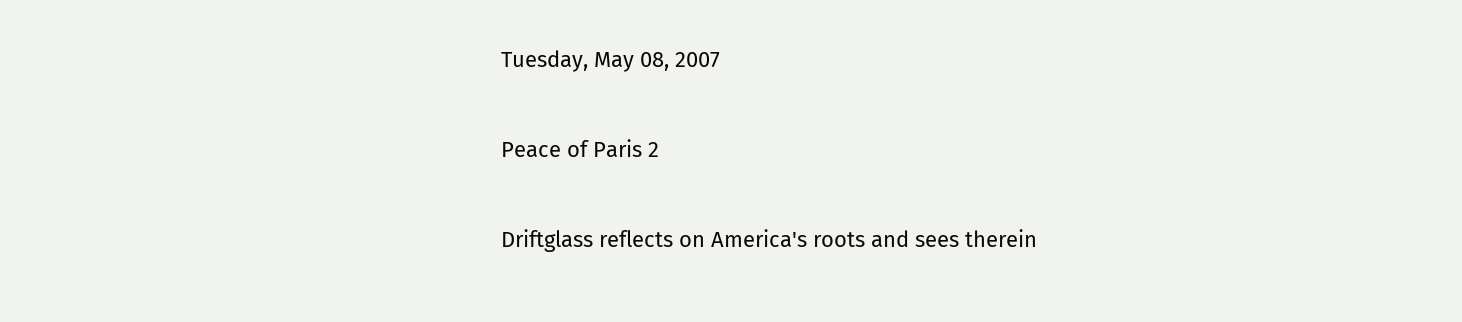Tuesday, May 08, 2007

Peace of Paris 2

Driftglass reflects on America's roots and sees therein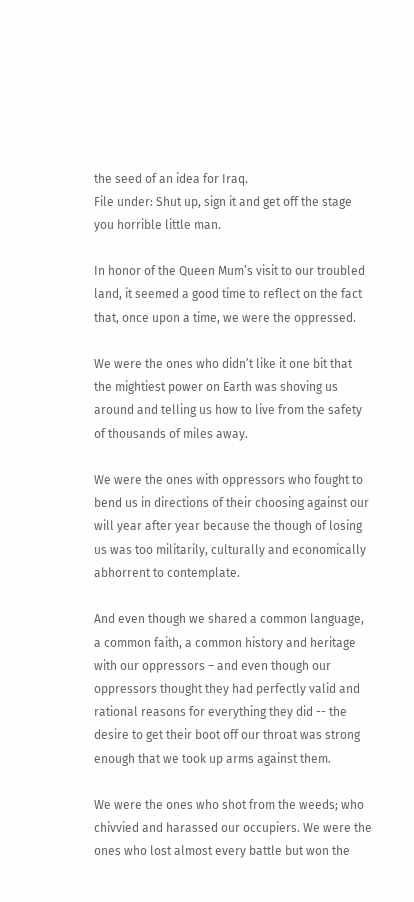the seed of an idea for Iraq.
File under: Shut up, sign it and get off the stage you horrible little man.

In honor of the Queen Mum’s visit to our troubled land, it seemed a good time to reflect on the fact that, once upon a time, we were the oppressed.

We were the ones who didn’t like it one bit that the mightiest power on Earth was shoving us around and telling us how to live from the safety of thousands of miles away.

We were the ones with oppressors who fought to bend us in directions of their choosing against our will year after year because the though of losing us was too militarily, culturally and economically abhorrent to contemplate.

And even though we shared a common language, a common faith, a common history and heritage with our oppressors – and even though our oppressors thought they had perfectly valid and rational reasons for everything they did -- the desire to get their boot off our throat was strong enough that we took up arms against them.

We were the ones who shot from the weeds; who chivvied and harassed our occupiers. We were the ones who lost almost every battle but won the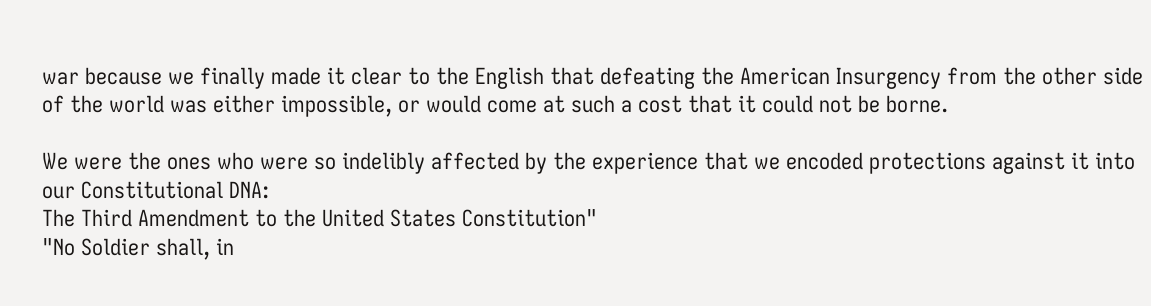war because we finally made it clear to the English that defeating the American Insurgency from the other side of the world was either impossible, or would come at such a cost that it could not be borne.

We were the ones who were so indelibly affected by the experience that we encoded protections against it into our Constitutional DNA:
The Third Amendment to the United States Constitution"
"No Soldier shall, in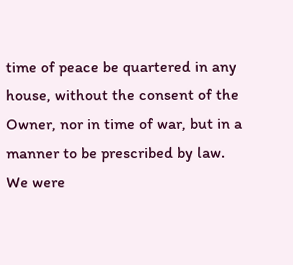time of peace be quartered in any house, without the consent of the Owner, nor in time of war, but in a manner to be prescribed by law.
We were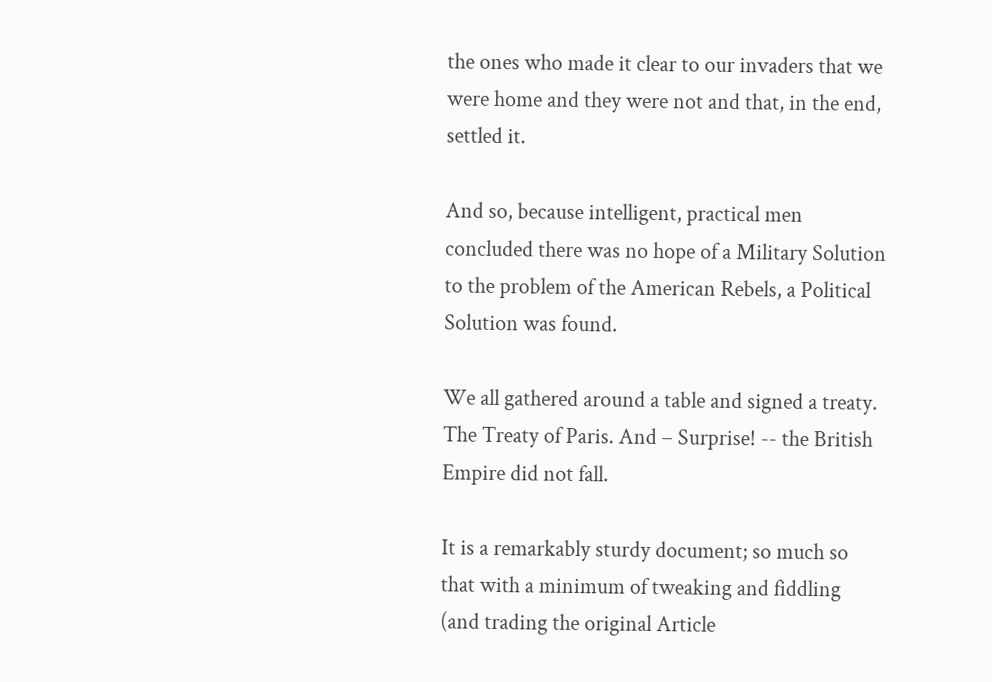the ones who made it clear to our invaders that we were home and they were not and that, in the end, settled it.

And so, because intelligent, practical men concluded there was no hope of a Military Solution to the problem of the American Rebels, a Political Solution was found.

We all gathered around a table and signed a treaty. The Treaty of Paris. And – Surprise! -- the British Empire did not fall.

It is a remarkably sturdy document; so much so that with a minimum of tweaking and fiddling (and trading the original Article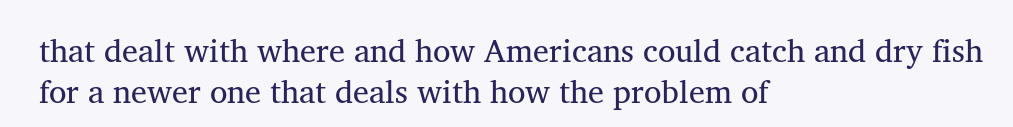that dealt with where and how Americans could catch and dry fish for a newer one that deals with how the problem of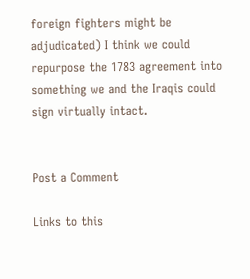foreign fighters might be adjudicated) I think we could repurpose the 1783 agreement into something we and the Iraqis could sign virtually intact.


Post a Comment

Links to this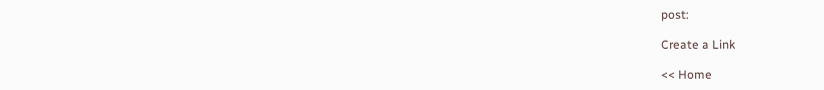post:

Create a Link

<< Home